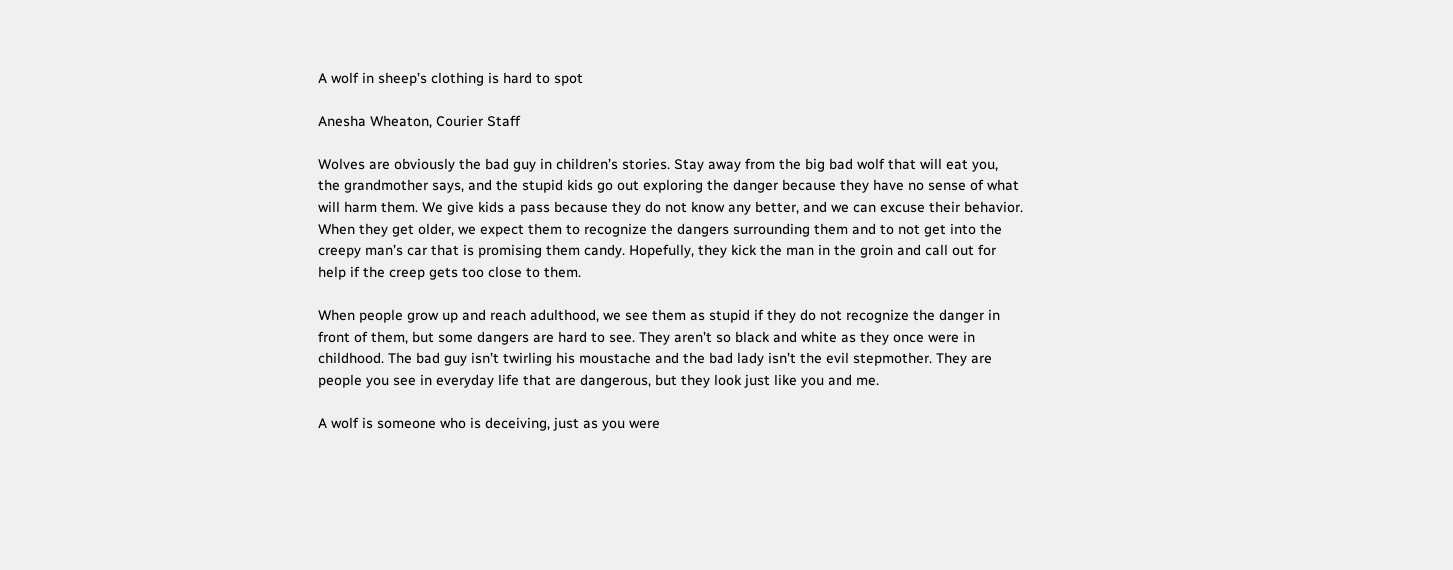A wolf in sheep’s clothing is hard to spot

Anesha Wheaton, Courier Staff

Wolves are obviously the bad guy in children’s stories. Stay away from the big bad wolf that will eat you, the grandmother says, and the stupid kids go out exploring the danger because they have no sense of what will harm them. We give kids a pass because they do not know any better, and we can excuse their behavior. When they get older, we expect them to recognize the dangers surrounding them and to not get into the creepy man’s car that is promising them candy. Hopefully, they kick the man in the groin and call out for help if the creep gets too close to them.

When people grow up and reach adulthood, we see them as stupid if they do not recognize the danger in front of them, but some dangers are hard to see. They aren’t so black and white as they once were in childhood. The bad guy isn’t twirling his moustache and the bad lady isn’t the evil stepmother. They are people you see in everyday life that are dangerous, but they look just like you and me.

A wolf is someone who is deceiving, just as you were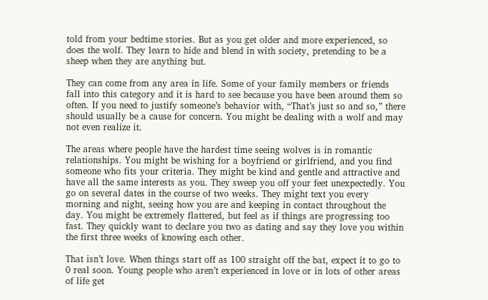told from your bedtime stories. But as you get older and more experienced, so does the wolf. They learn to hide and blend in with society, pretending to be a sheep when they are anything but.

They can come from any area in life. Some of your family members or friends fall into this category and it is hard to see because you have been around them so often. If you need to justify someone’s behavior with, “That’s just so and so,” there should usually be a cause for concern. You might be dealing with a wolf and may not even realize it.

The areas where people have the hardest time seeing wolves is in romantic relationships. You might be wishing for a boyfriend or girlfriend, and you find someone who fits your criteria. They might be kind and gentle and attractive and have all the same interests as you. They sweep you off your feet unexpectedly. You go on several dates in the course of two weeks. They might text you every morning and night, seeing how you are and keeping in contact throughout the day. You might be extremely flattered, but feel as if things are progressing too fast. They quickly want to declare you two as dating and say they love you within the first three weeks of knowing each other.

That isn’t love. When things start off as 100 straight off the bat, expect it to go to 0 real soon. Young people who aren’t experienced in love or in lots of other areas of life get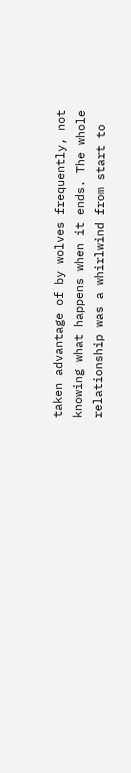taken advantage of by wolves frequently, not knowing what happens when it ends. The whole relationship was a whirlwind from start to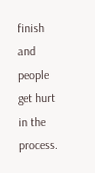finish and people get hurt in the process.